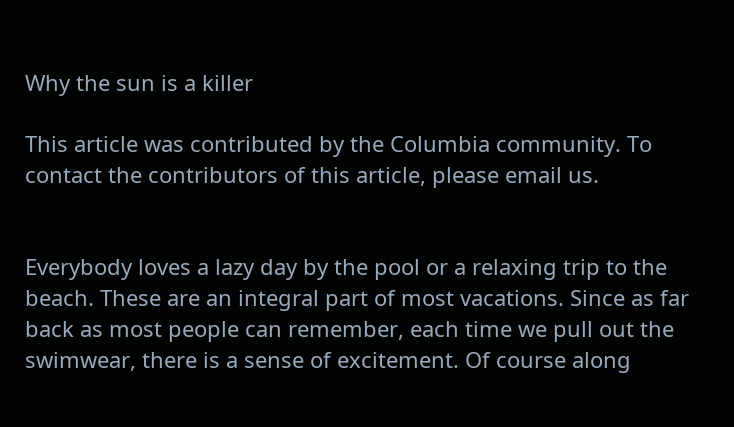Why the sun is a killer

This article was contributed by the Columbia community. To contact the contributors of this article, please email us.


Everybody loves a lazy day by the pool or a relaxing trip to the beach. These are an integral part of most vacations. Since as far back as most people can remember, each time we pull out the swimwear, there is a sense of excitement. Of course along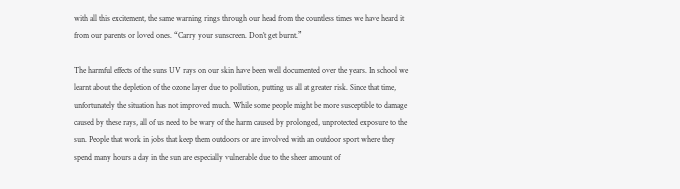with all this excitement, the same warning rings through our head from the countless times we have heard it from our parents or loved ones. “Carry your sunscreen. Don’t get burnt.”

The harmful effects of the suns UV rays on our skin have been well documented over the years. In school we learnt about the depletion of the ozone layer due to pollution, putting us all at greater risk. Since that time, unfortunately the situation has not improved much. While some people might be more susceptible to damage caused by these rays, all of us need to be wary of the harm caused by prolonged, unprotected exposure to the sun. People that work in jobs that keep them outdoors or are involved with an outdoor sport where they spend many hours a day in the sun are especially vulnerable due to the sheer amount of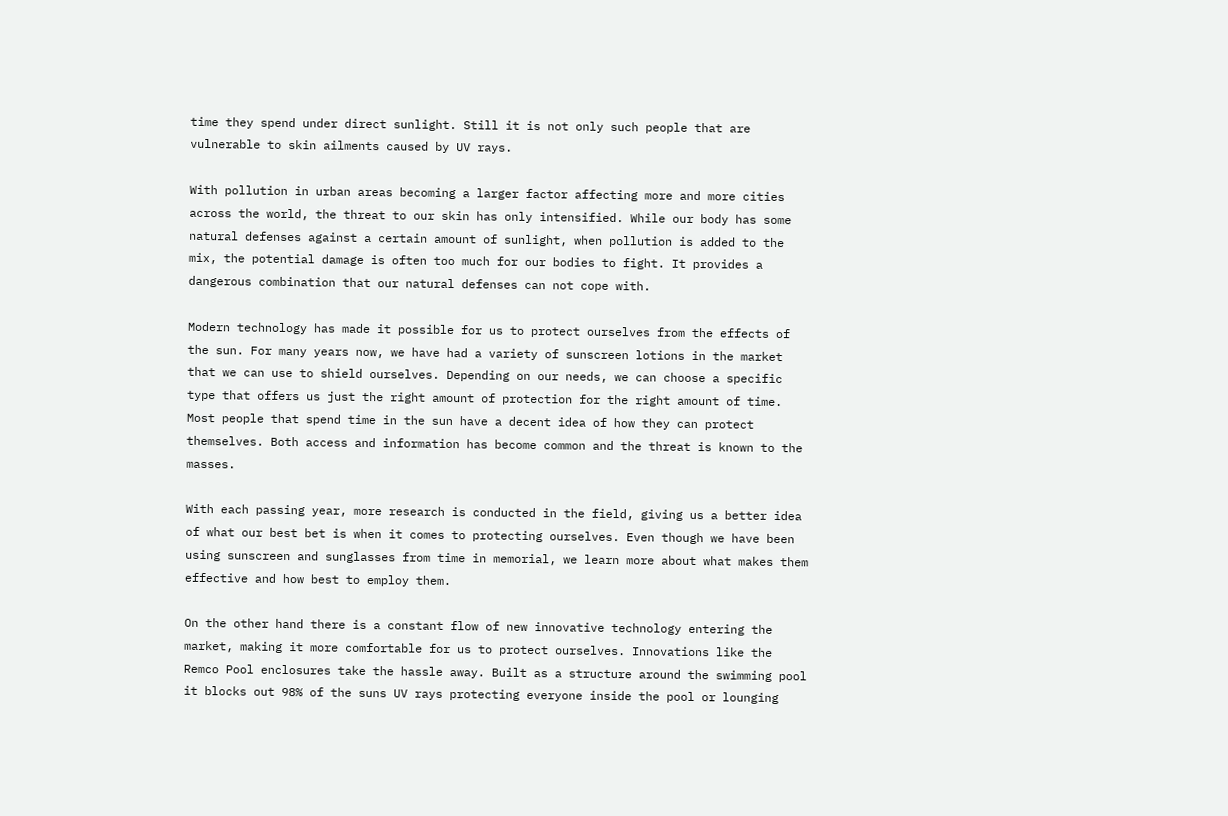time they spend under direct sunlight. Still it is not only such people that are vulnerable to skin ailments caused by UV rays.

With pollution in urban areas becoming a larger factor affecting more and more cities across the world, the threat to our skin has only intensified. While our body has some natural defenses against a certain amount of sunlight, when pollution is added to the mix, the potential damage is often too much for our bodies to fight. It provides a dangerous combination that our natural defenses can not cope with.

Modern technology has made it possible for us to protect ourselves from the effects of the sun. For many years now, we have had a variety of sunscreen lotions in the market that we can use to shield ourselves. Depending on our needs, we can choose a specific type that offers us just the right amount of protection for the right amount of time.  Most people that spend time in the sun have a decent idea of how they can protect themselves. Both access and information has become common and the threat is known to the masses.

With each passing year, more research is conducted in the field, giving us a better idea of what our best bet is when it comes to protecting ourselves. Even though we have been using sunscreen and sunglasses from time in memorial, we learn more about what makes them effective and how best to employ them.

On the other hand there is a constant flow of new innovative technology entering the market, making it more comfortable for us to protect ourselves. Innovations like the Remco Pool enclosures take the hassle away. Built as a structure around the swimming pool it blocks out 98% of the suns UV rays protecting everyone inside the pool or lounging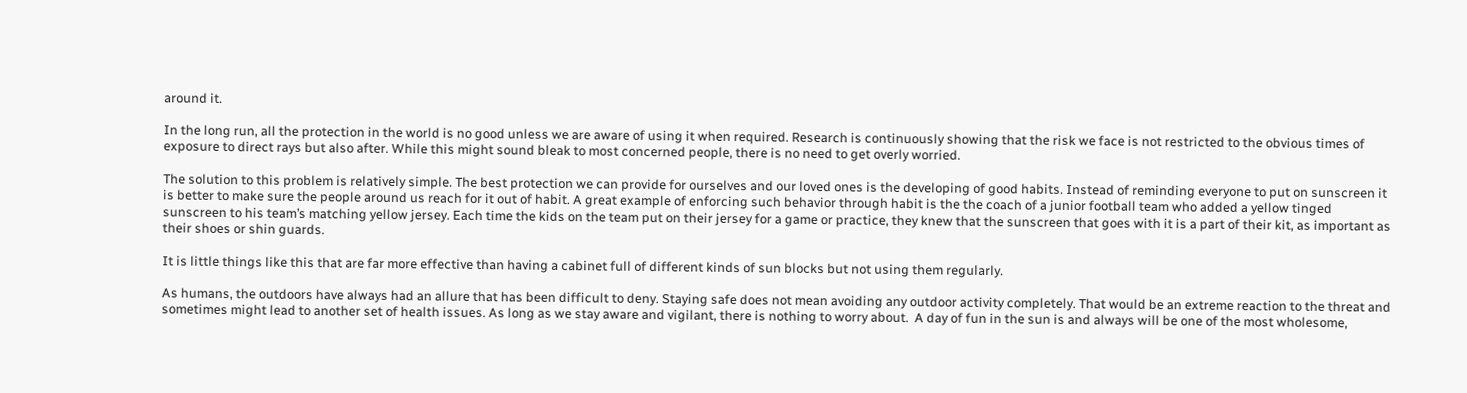around it.

In the long run, all the protection in the world is no good unless we are aware of using it when required. Research is continuously showing that the risk we face is not restricted to the obvious times of exposure to direct rays but also after. While this might sound bleak to most concerned people, there is no need to get overly worried.

The solution to this problem is relatively simple. The best protection we can provide for ourselves and our loved ones is the developing of good habits. Instead of reminding everyone to put on sunscreen it is better to make sure the people around us reach for it out of habit. A great example of enforcing such behavior through habit is the the coach of a junior football team who added a yellow tinged sunscreen to his team’s matching yellow jersey. Each time the kids on the team put on their jersey for a game or practice, they knew that the sunscreen that goes with it is a part of their kit, as important as their shoes or shin guards.

It is little things like this that are far more effective than having a cabinet full of different kinds of sun blocks but not using them regularly.

As humans, the outdoors have always had an allure that has been difficult to deny. Staying safe does not mean avoiding any outdoor activity completely. That would be an extreme reaction to the threat and sometimes might lead to another set of health issues. As long as we stay aware and vigilant, there is nothing to worry about.  A day of fun in the sun is and always will be one of the most wholesome,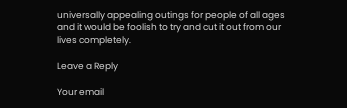universally appealing outings for people of all ages and it would be foolish to try and cut it out from our lives completely.

Leave a Reply

Your email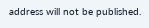address will not be published.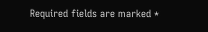Required fields are marked *